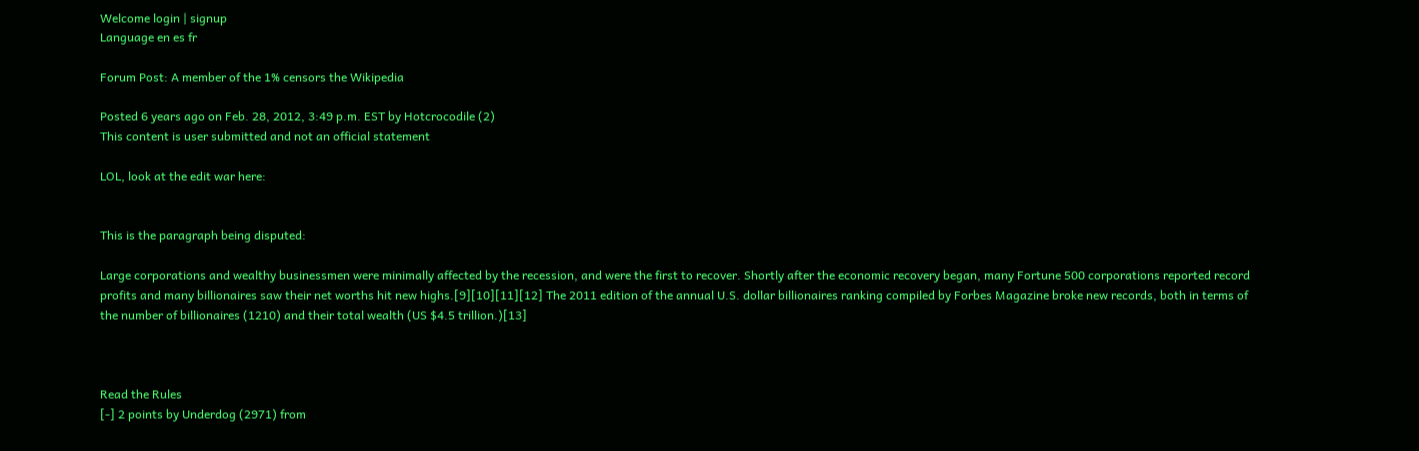Welcome login | signup
Language en es fr

Forum Post: A member of the 1% censors the Wikipedia

Posted 6 years ago on Feb. 28, 2012, 3:49 p.m. EST by Hotcrocodile (2)
This content is user submitted and not an official statement

LOL, look at the edit war here:


This is the paragraph being disputed:

Large corporations and wealthy businessmen were minimally affected by the recession, and were the first to recover. Shortly after the economic recovery began, many Fortune 500 corporations reported record profits and many billionaires saw their net worths hit new highs.[9][10][11][12] The 2011 edition of the annual U.S. dollar billionaires ranking compiled by Forbes Magazine broke new records, both in terms of the number of billionaires (1210) and their total wealth (US $4.5 trillion.)[13]



Read the Rules
[-] 2 points by Underdog (2971) from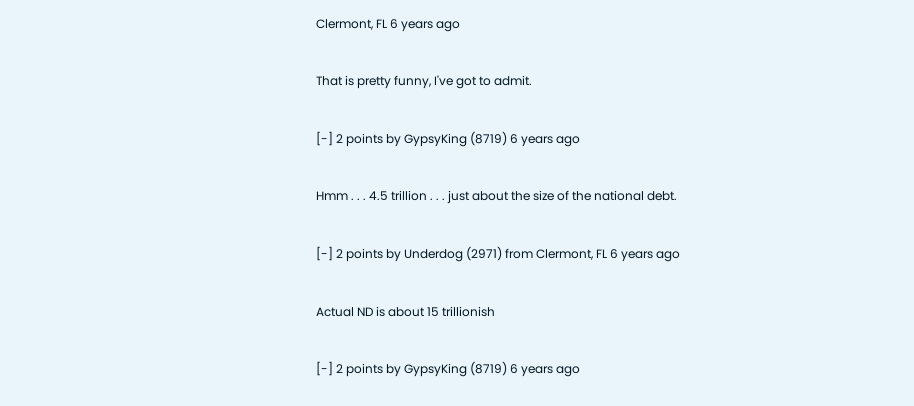Clermont, FL 6 years ago

That is pretty funny, I've got to admit.

[-] 2 points by GypsyKing (8719) 6 years ago

Hmm . . . 4.5 trillion . . . just about the size of the national debt.

[-] 2 points by Underdog (2971) from Clermont, FL 6 years ago

Actual ND is about 15 trillionish

[-] 2 points by GypsyKing (8719) 6 years ago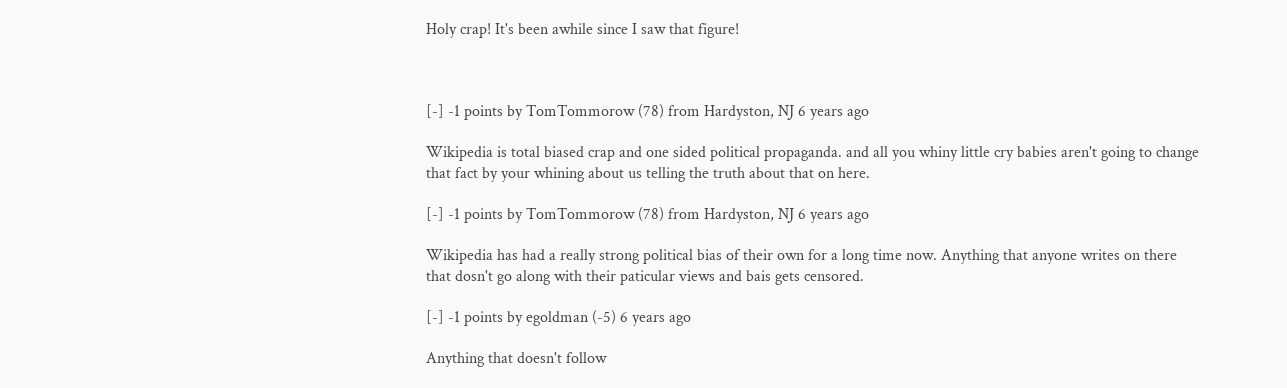Holy crap! It's been awhile since I saw that figure!



[-] -1 points by TomTommorow (78) from Hardyston, NJ 6 years ago

Wikipedia is total biased crap and one sided political propaganda. and all you whiny little cry babies aren't going to change that fact by your whining about us telling the truth about that on here.

[-] -1 points by TomTommorow (78) from Hardyston, NJ 6 years ago

Wikipedia has had a really strong political bias of their own for a long time now. Anything that anyone writes on there that dosn't go along with their paticular views and bais gets censored.

[-] -1 points by egoldman (-5) 6 years ago

Anything that doesn't follow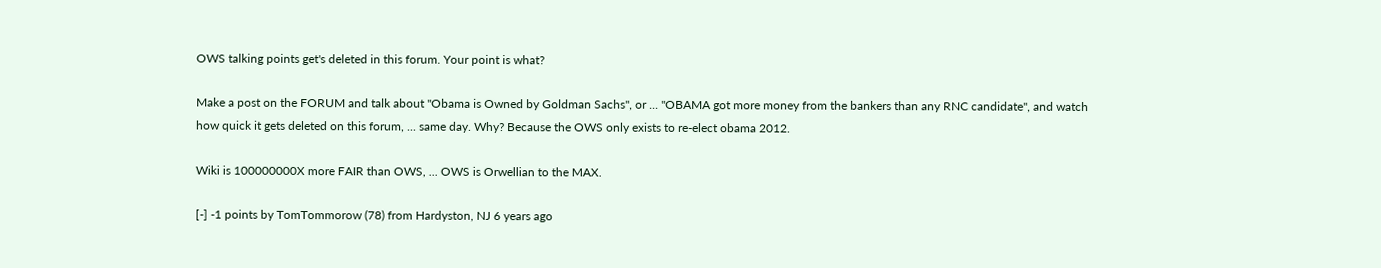OWS talking points get's deleted in this forum. Your point is what?

Make a post on the FORUM and talk about "Obama is Owned by Goldman Sachs", or ... "OBAMA got more money from the bankers than any RNC candidate", and watch how quick it gets deleted on this forum, ... same day. Why? Because the OWS only exists to re-elect obama 2012.

Wiki is 100000000X more FAIR than OWS, ... OWS is Orwellian to the MAX.

[-] -1 points by TomTommorow (78) from Hardyston, NJ 6 years ago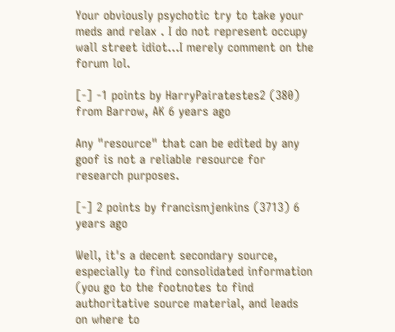Your obviously psychotic try to take your meds and relax . I do not represent occupy wall street idiot...I merely comment on the forum lol.

[-] -1 points by HarryPairatestes2 (380) from Barrow, AK 6 years ago

Any "resource" that can be edited by any goof is not a reliable resource for research purposes.

[-] 2 points by francismjenkins (3713) 6 years ago

Well, it's a decent secondary source, especially to find consolidated information (you go to the footnotes to find authoritative source material, and leads on where to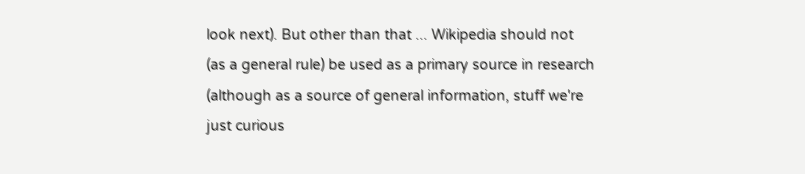look next). But other than that ... Wikipedia should not (as a general rule) be used as a primary source in research (although as a source of general information, stuff we're just curious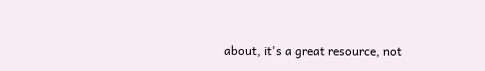about, it's a great resource, not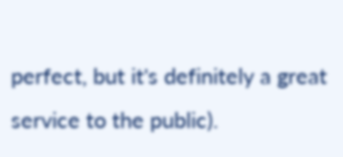perfect, but it's definitely a great service to the public).